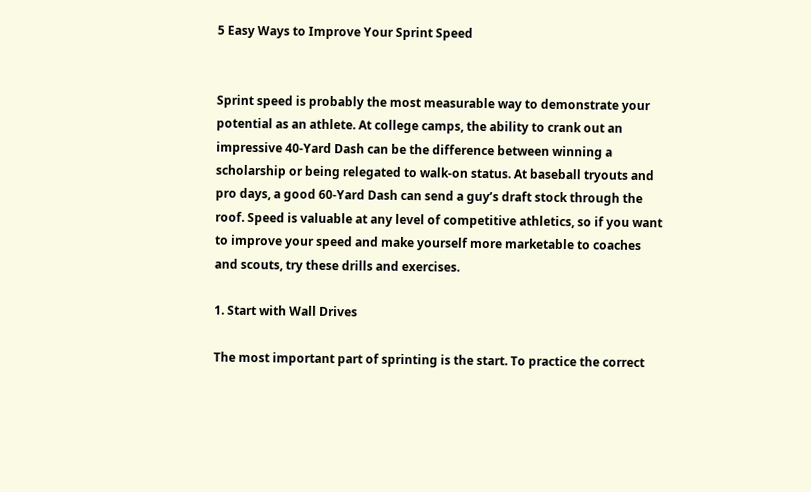5 Easy Ways to Improve Your Sprint Speed


Sprint speed is probably the most measurable way to demonstrate your potential as an athlete. At college camps, the ability to crank out an impressive 40-Yard Dash can be the difference between winning a scholarship or being relegated to walk-on status. At baseball tryouts and pro days, a good 60-Yard Dash can send a guy’s draft stock through the roof. Speed is valuable at any level of competitive athletics, so if you want to improve your speed and make yourself more marketable to coaches and scouts, try these drills and exercises.

1. Start with Wall Drives

The most important part of sprinting is the start. To practice the correct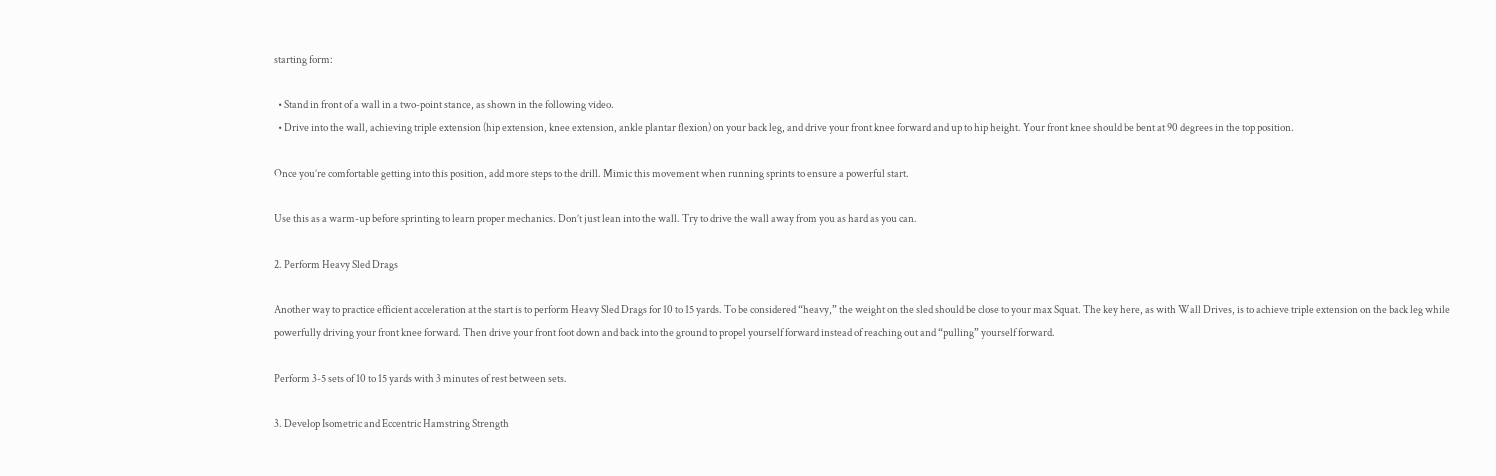starting form:

  • Stand in front of a wall in a two-point stance, as shown in the following video.
  • Drive into the wall, achieving triple extension (hip extension, knee extension, ankle plantar flexion) on your back leg, and drive your front knee forward and up to hip height. Your front knee should be bent at 90 degrees in the top position.

Once you’re comfortable getting into this position, add more steps to the drill. Mimic this movement when running sprints to ensure a powerful start.

Use this as a warm-up before sprinting to learn proper mechanics. Don’t just lean into the wall. Try to drive the wall away from you as hard as you can.

2. Perform Heavy Sled Drags

Another way to practice efficient acceleration at the start is to perform Heavy Sled Drags for 10 to 15 yards. To be considered “heavy,” the weight on the sled should be close to your max Squat. The key here, as with Wall Drives, is to achieve triple extension on the back leg while powerfully driving your front knee forward. Then drive your front foot down and back into the ground to propel yourself forward instead of reaching out and “pulling” yourself forward.

Perform 3-5 sets of 10 to 15 yards with 3 minutes of rest between sets.

3. Develop Isometric and Eccentric Hamstring Strength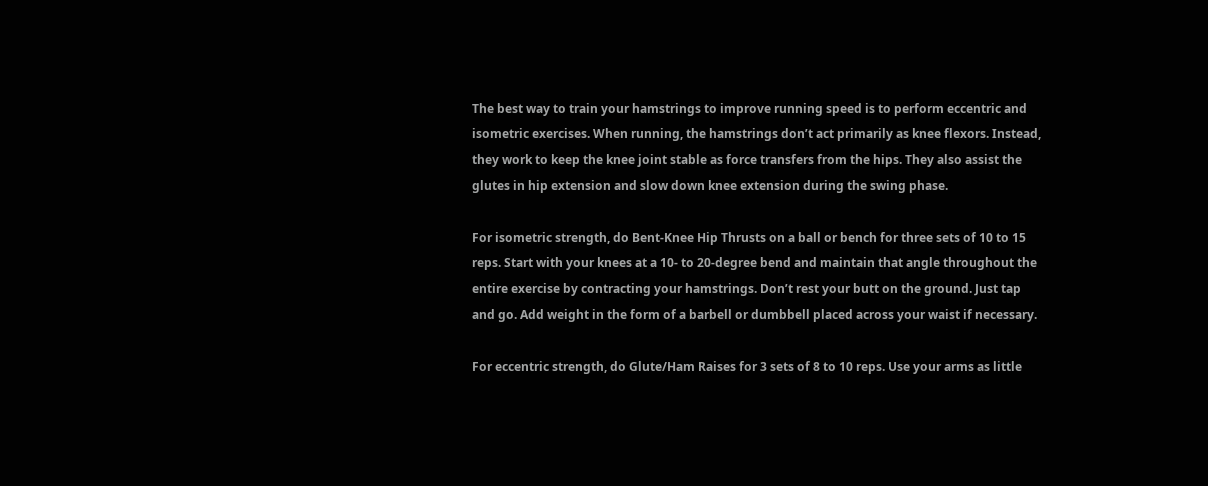The best way to train your hamstrings to improve running speed is to perform eccentric and isometric exercises. When running, the hamstrings don’t act primarily as knee flexors. Instead, they work to keep the knee joint stable as force transfers from the hips. They also assist the glutes in hip extension and slow down knee extension during the swing phase.

For isometric strength, do Bent-Knee Hip Thrusts on a ball or bench for three sets of 10 to 15 reps. Start with your knees at a 10- to 20-degree bend and maintain that angle throughout the entire exercise by contracting your hamstrings. Don’t rest your butt on the ground. Just tap and go. Add weight in the form of a barbell or dumbbell placed across your waist if necessary.

For eccentric strength, do Glute/Ham Raises for 3 sets of 8 to 10 reps. Use your arms as little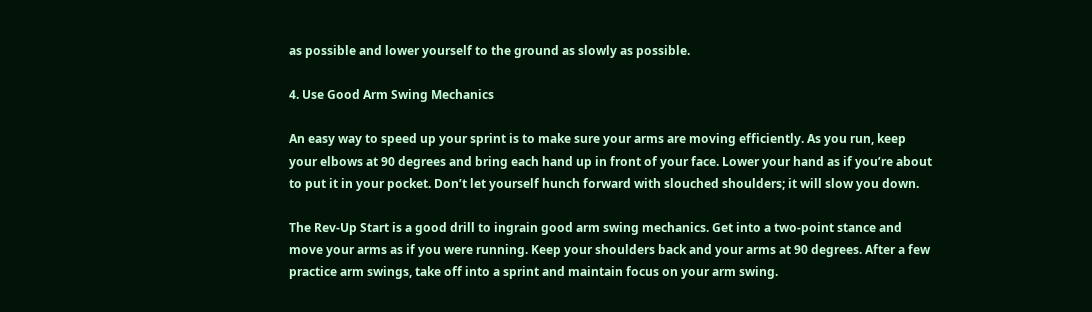as possible and lower yourself to the ground as slowly as possible.

4. Use Good Arm Swing Mechanics

An easy way to speed up your sprint is to make sure your arms are moving efficiently. As you run, keep your elbows at 90 degrees and bring each hand up in front of your face. Lower your hand as if you’re about to put it in your pocket. Don’t let yourself hunch forward with slouched shoulders; it will slow you down.

The Rev-Up Start is a good drill to ingrain good arm swing mechanics. Get into a two-point stance and move your arms as if you were running. Keep your shoulders back and your arms at 90 degrees. After a few practice arm swings, take off into a sprint and maintain focus on your arm swing.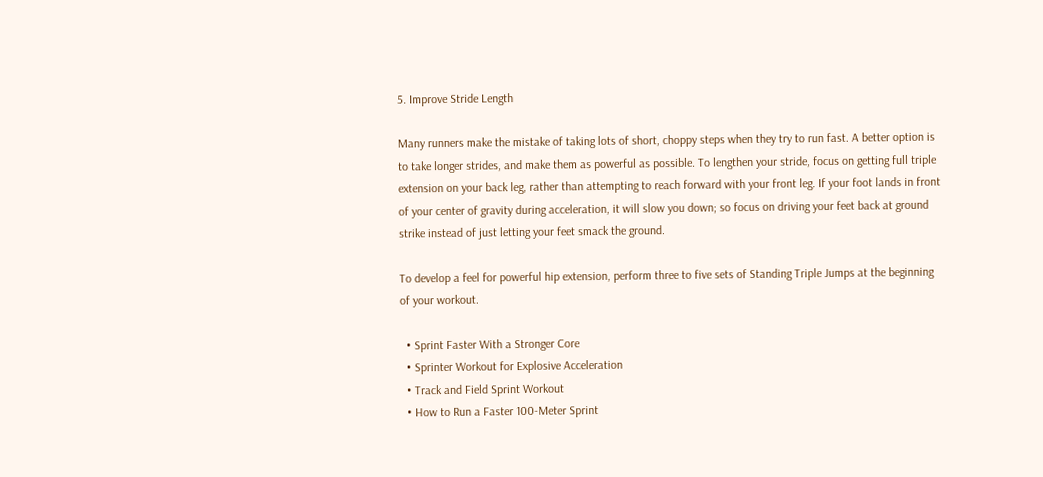5. Improve Stride Length

Many runners make the mistake of taking lots of short, choppy steps when they try to run fast. A better option is to take longer strides, and make them as powerful as possible. To lengthen your stride, focus on getting full triple extension on your back leg, rather than attempting to reach forward with your front leg. If your foot lands in front of your center of gravity during acceleration, it will slow you down; so focus on driving your feet back at ground strike instead of just letting your feet smack the ground.

To develop a feel for powerful hip extension, perform three to five sets of Standing Triple Jumps at the beginning of your workout.

  • Sprint Faster With a Stronger Core
  • Sprinter Workout for Explosive Acceleration
  • Track and Field Sprint Workout
  • How to Run a Faster 100-Meter Sprint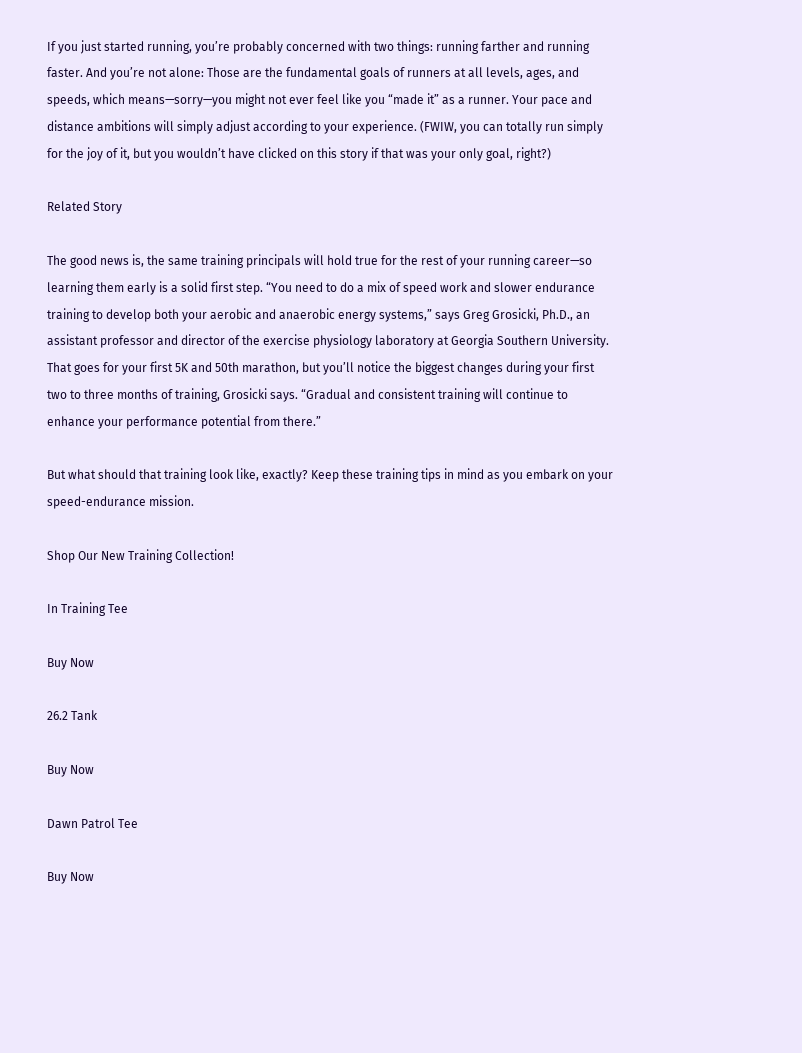If you just started running, you’re probably concerned with two things: running farther and running faster. And you’re not alone: Those are the fundamental goals of runners at all levels, ages, and speeds, which means—sorry—you might not ever feel like you “made it” as a runner. Your pace and distance ambitions will simply adjust according to your experience. (FWIW, you can totally run simply for the joy of it, but you wouldn’t have clicked on this story if that was your only goal, right?)

Related Story

The good news is, the same training principals will hold true for the rest of your running career—so learning them early is a solid first step. “You need to do a mix of speed work and slower endurance training to develop both your aerobic and anaerobic energy systems,” says Greg Grosicki, Ph.D., an assistant professor and director of the exercise physiology laboratory at Georgia Southern University. That goes for your first 5K and 50th marathon, but you’ll notice the biggest changes during your first two to three months of training, Grosicki says. “Gradual and consistent training will continue to enhance your performance potential from there.”

But what should that training look like, exactly? Keep these training tips in mind as you embark on your speed-endurance mission.

Shop Our New Training Collection!

In Training Tee

Buy Now

26.2 Tank

Buy Now

Dawn Patrol Tee

Buy Now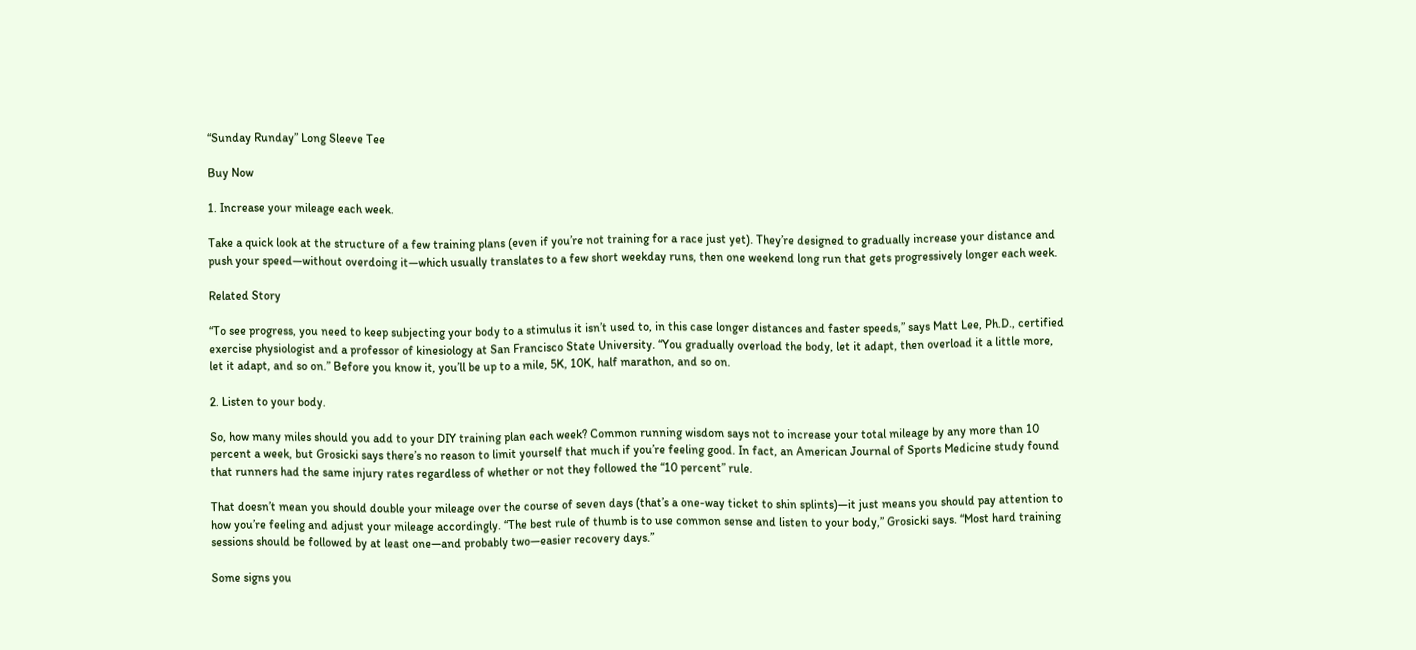“Sunday Runday” Long Sleeve Tee

Buy Now

1. Increase your mileage each week.

Take a quick look at the structure of a few training plans (even if you’re not training for a race just yet). They’re designed to gradually increase your distance and push your speed—without overdoing it—which usually translates to a few short weekday runs, then one weekend long run that gets progressively longer each week.

Related Story

“To see progress, you need to keep subjecting your body to a stimulus it isn’t used to, in this case longer distances and faster speeds,” says Matt Lee, Ph.D., certified exercise physiologist and a professor of kinesiology at San Francisco State University. “You gradually overload the body, let it adapt, then overload it a little more, let it adapt, and so on.” Before you know it, you’ll be up to a mile, 5K, 10K, half marathon, and so on.

2. Listen to your body.

So, how many miles should you add to your DIY training plan each week? Common running wisdom says not to increase your total mileage by any more than 10 percent a week, but Grosicki says there’s no reason to limit yourself that much if you’re feeling good. In fact, an American Journal of Sports Medicine study found that runners had the same injury rates regardless of whether or not they followed the “10 percent” rule.

That doesn’t mean you should double your mileage over the course of seven days (that’s a one-way ticket to shin splints)—it just means you should pay attention to how you’re feeling and adjust your mileage accordingly. “The best rule of thumb is to use common sense and listen to your body,” Grosicki says. “Most hard training sessions should be followed by at least one—and probably two—easier recovery days.”

Some signs you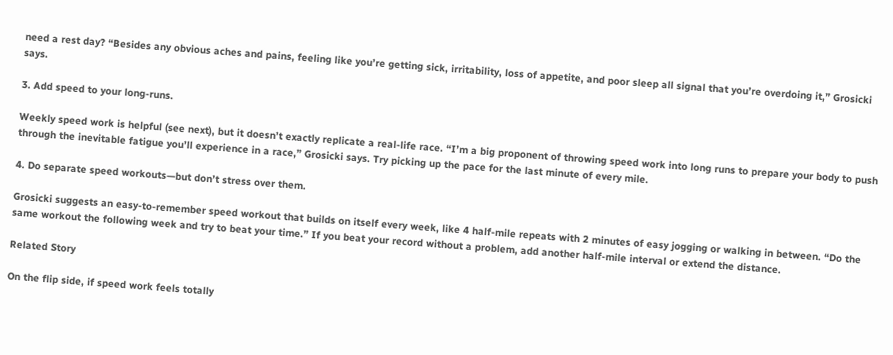need a rest day? “Besides any obvious aches and pains, feeling like you’re getting sick, irritability, loss of appetite, and poor sleep all signal that you’re overdoing it,” Grosicki says.

3. Add speed to your long-runs.

Weekly speed work is helpful (see next), but it doesn’t exactly replicate a real-life race. “I’m a big proponent of throwing speed work into long runs to prepare your body to push through the inevitable fatigue you’ll experience in a race,” Grosicki says. Try picking up the pace for the last minute of every mile.

4. Do separate speed workouts—but don’t stress over them.

Grosicki suggests an easy-to-remember speed workout that builds on itself every week, like 4 half-mile repeats with 2 minutes of easy jogging or walking in between. “Do the same workout the following week and try to beat your time.” If you beat your record without a problem, add another half-mile interval or extend the distance.

Related Story

On the flip side, if speed work feels totally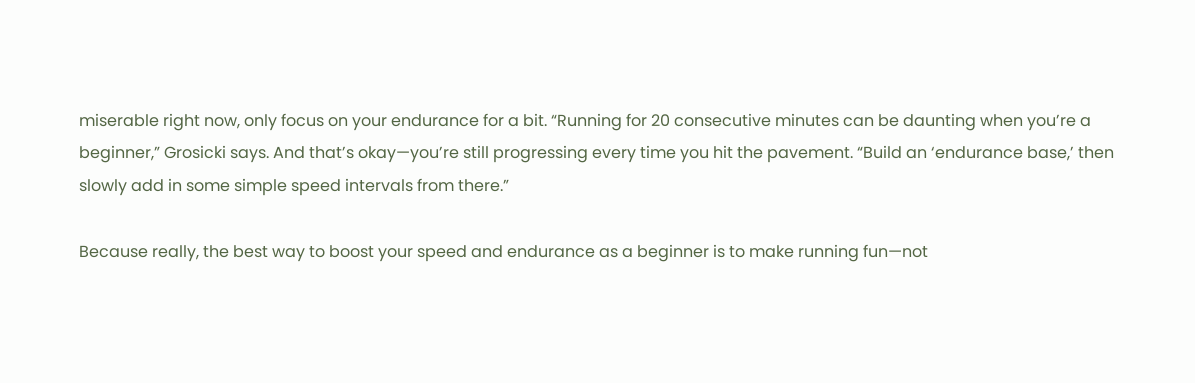miserable right now, only focus on your endurance for a bit. “Running for 20 consecutive minutes can be daunting when you’re a beginner,” Grosicki says. And that’s okay—you’re still progressing every time you hit the pavement. “Build an ‘endurance base,’ then slowly add in some simple speed intervals from there.”

Because really, the best way to boost your speed and endurance as a beginner is to make running fun—not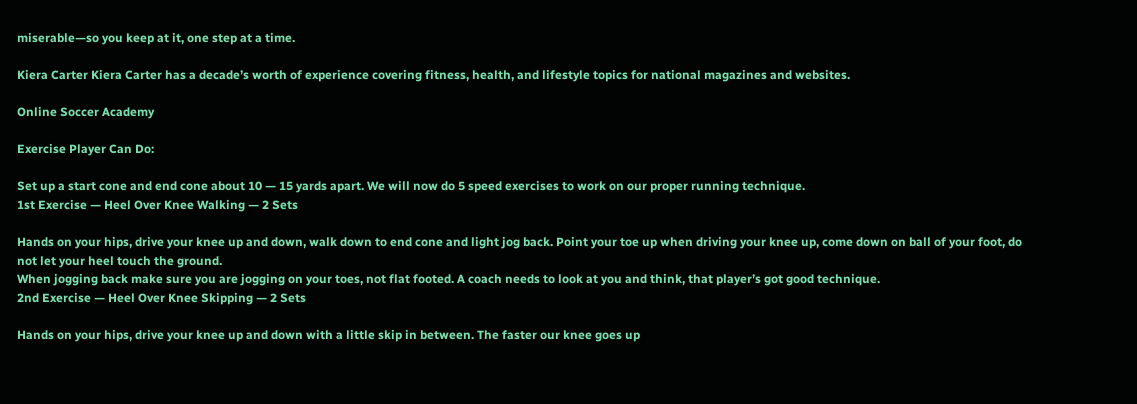miserable—so you keep at it, one step at a time.

Kiera Carter Kiera Carter has a decade’s worth of experience covering fitness, health, and lifestyle topics for national magazines and websites.

Online Soccer Academy

Exercise Player Can Do:

Set up a start cone and end cone about 10 — 15 yards apart. We will now do 5 speed exercises to work on our proper running technique.
1st Exercise — Heel Over Knee Walking — 2 Sets

Hands on your hips, drive your knee up and down, walk down to end cone and light jog back. Point your toe up when driving your knee up, come down on ball of your foot, do not let your heel touch the ground.
When jogging back make sure you are jogging on your toes, not flat footed. A coach needs to look at you and think, that player’s got good technique.
2nd Exercise — Heel Over Knee Skipping — 2 Sets

Hands on your hips, drive your knee up and down with a little skip in between. The faster our knee goes up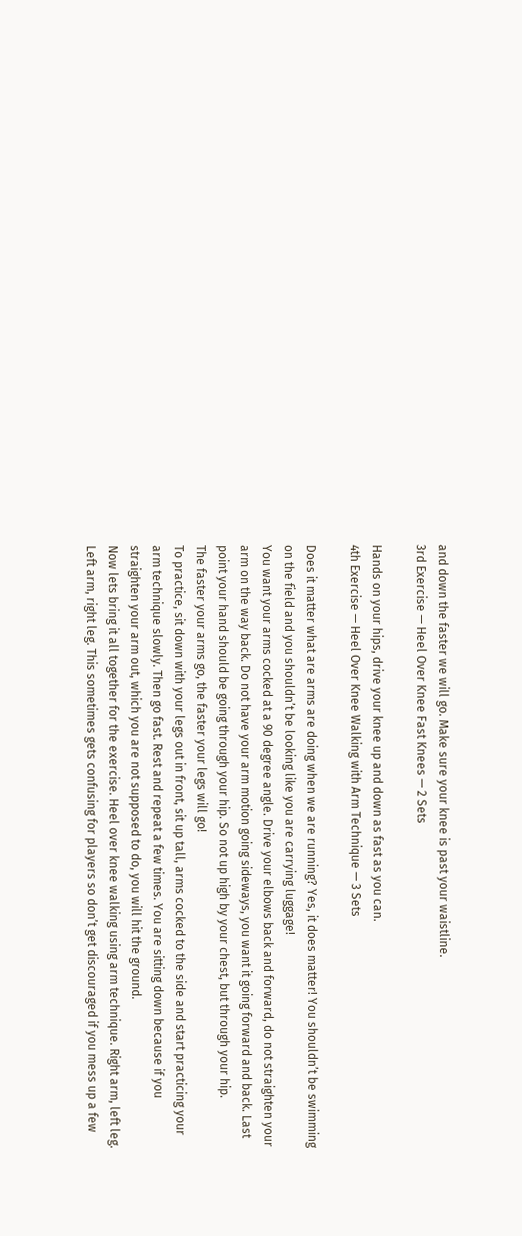and down the faster we will go. Make sure your knee is past your waistline.
3rd Exercise — Heel Over Knee Fast Knees — 2 Sets

Hands on your hips, drive your knee up and down as fast as you can.
4th Exercise — Heel Over Knee Walking with Arm Technique — 3 Sets

Does it matter what are arms are doing when we are running? Yes, it does matter! You shouldn’t be swimming on the field and you shouldn’t be looking like you are carrying luggage!
You want your arms cocked at a 90 degree angle. Drive your elbows back and forward, do not straighten your arm on the way back. Do not have your arm motion going sideways, you want it going forward and back. Last point your hand should be going through your hip. So not up high by your chest, but through your hip.
The faster your arms go, the faster your legs will go!
To practice, sit down with your legs out in front, sit up tall, arms cocked to the side and start practicing your arm technique slowly. Then go fast. Rest and repeat a few times. You are sitting down because if you straighten your arm out, which you are not supposed to do, you will hit the ground.
Now lets bring it all together for the exercise. Heel over knee walking using arm technique. Right arm, left leg. Left arm, right leg. This sometimes gets confusing for players so don’t get discouraged if you mess up a few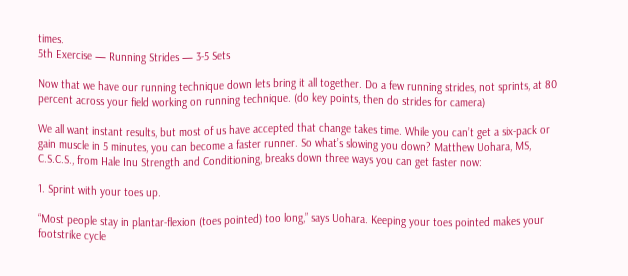times.
5th Exercise — Running Strides — 3-5 Sets

Now that we have our running technique down lets bring it all together. Do a few running strides, not sprints, at 80 percent across your field working on running technique. (do key points, then do strides for camera)

We all want instant results, but most of us have accepted that change takes time. While you can’t get a six-pack or gain muscle in 5 minutes, you can become a faster runner. So what’s slowing you down? Matthew Uohara, MS, C.S.C.S., from Hale Inu Strength and Conditioning, breaks down three ways you can get faster now:

1. Sprint with your toes up.

“Most people stay in plantar-flexion (toes pointed) too long,” says Uohara. Keeping your toes pointed makes your footstrike cycle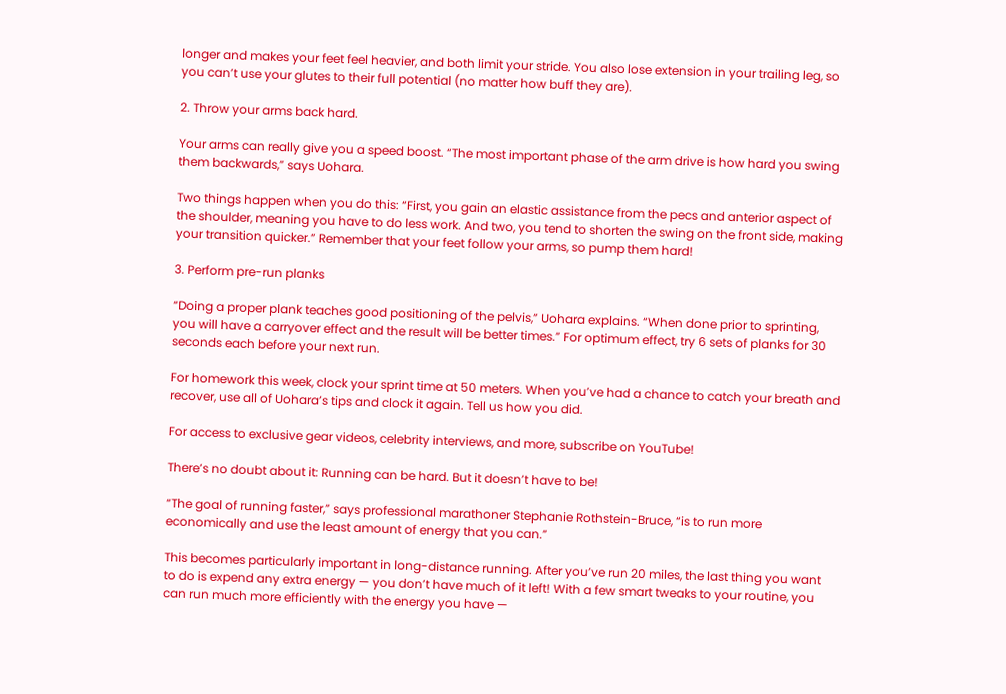longer and makes your feet feel heavier, and both limit your stride. You also lose extension in your trailing leg, so you can’t use your glutes to their full potential (no matter how buff they are).

2. Throw your arms back hard.

Your arms can really give you a speed boost. “The most important phase of the arm drive is how hard you swing them backwards,” says Uohara.

Two things happen when you do this: “First, you gain an elastic assistance from the pecs and anterior aspect of the shoulder, meaning you have to do less work. And two, you tend to shorten the swing on the front side, making your transition quicker.” Remember that your feet follow your arms, so pump them hard!

3. Perform pre-run planks

“Doing a proper plank teaches good positioning of the pelvis,” Uohara explains. “When done prior to sprinting, you will have a carryover effect and the result will be better times.” For optimum effect, try 6 sets of planks for 30 seconds each before your next run.

For homework this week, clock your sprint time at 50 meters. When you’ve had a chance to catch your breath and recover, use all of Uohara’s tips and clock it again. Tell us how you did.

For access to exclusive gear videos, celebrity interviews, and more, subscribe on YouTube!

There’s no doubt about it: Running can be hard. But it doesn’t have to be!

“The goal of running faster,” says professional marathoner Stephanie Rothstein-Bruce, “is to run more economically and use the least amount of energy that you can.”

This becomes particularly important in long-distance running. After you’ve run 20 miles, the last thing you want to do is expend any extra energy — you don’t have much of it left! With a few smart tweaks to your routine, you can run much more efficiently with the energy you have —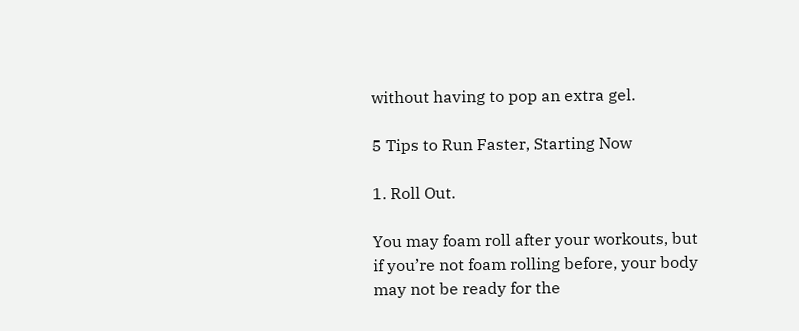without having to pop an extra gel.

5 Tips to Run Faster, Starting Now

1. Roll Out.

You may foam roll after your workouts, but if you’re not foam rolling before, your body may not be ready for the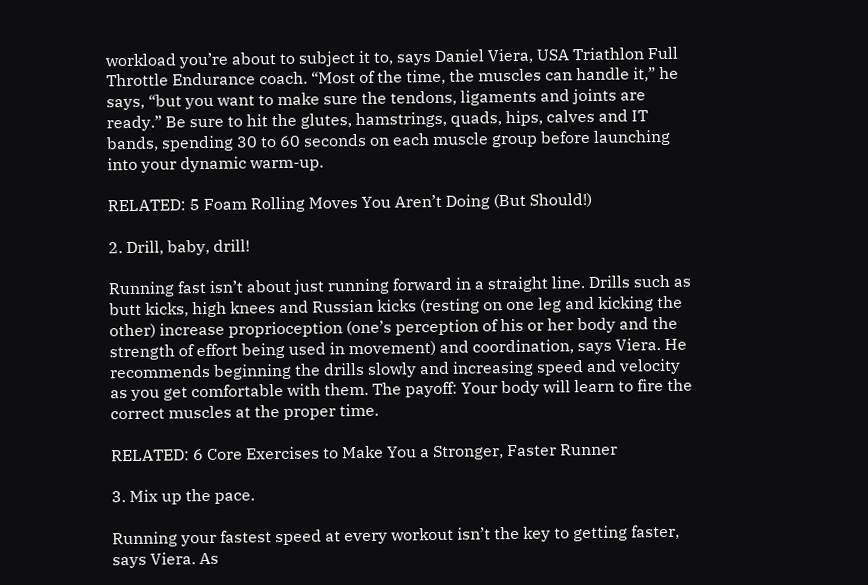workload you’re about to subject it to, says Daniel Viera, USA Triathlon Full Throttle Endurance coach. “Most of the time, the muscles can handle it,” he says, “but you want to make sure the tendons, ligaments and joints are ready.” Be sure to hit the glutes, hamstrings, quads, hips, calves and IT bands, spending 30 to 60 seconds on each muscle group before launching into your dynamic warm-up.

RELATED: 5 Foam Rolling Moves You Aren’t Doing (But Should!)

2. Drill, baby, drill!

Running fast isn’t about just running forward in a straight line. Drills such as butt kicks, high knees and Russian kicks (resting on one leg and kicking the other) increase proprioception (one’s perception of his or her body and the strength of effort being used in movement) and coordination, says Viera. He recommends beginning the drills slowly and increasing speed and velocity as you get comfortable with them. The payoff: Your body will learn to fire the correct muscles at the proper time.

RELATED: 6 Core Exercises to Make You a Stronger, Faster Runner

3. Mix up the pace.

Running your fastest speed at every workout isn’t the key to getting faster, says Viera. As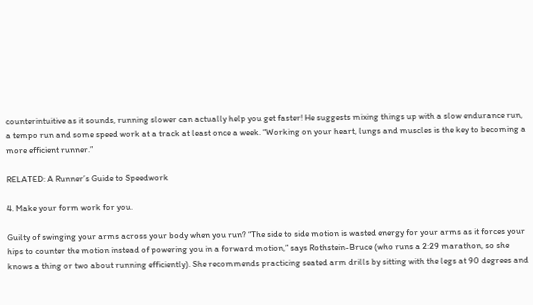counterintuitive as it sounds, running slower can actually help you get faster! He suggests mixing things up with a slow endurance run, a tempo run and some speed work at a track at least once a week. “Working on your heart, lungs and muscles is the key to becoming a more efficient runner.”

RELATED: A Runner’s Guide to Speedwork

4. Make your form work for you.

Guilty of swinging your arms across your body when you run? “The side to side motion is wasted energy for your arms as it forces your hips to counter the motion instead of powering you in a forward motion,” says Rothstein-Bruce (who runs a 2:29 marathon, so she knows a thing or two about running efficiently). She recommends practicing seated arm drills by sitting with the legs at 90 degrees and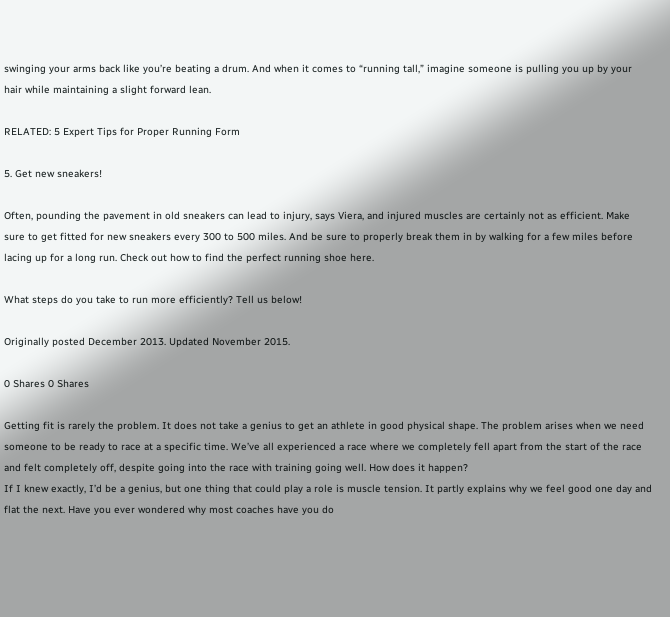swinging your arms back like you’re beating a drum. And when it comes to “running tall,” imagine someone is pulling you up by your hair while maintaining a slight forward lean.

RELATED: 5 Expert Tips for Proper Running Form

5. Get new sneakers!

Often, pounding the pavement in old sneakers can lead to injury, says Viera, and injured muscles are certainly not as efficient. Make sure to get fitted for new sneakers every 300 to 500 miles. And be sure to properly break them in by walking for a few miles before lacing up for a long run. Check out how to find the perfect running shoe here.

What steps do you take to run more efficiently? Tell us below!

Originally posted December 2013. Updated November 2015.

0 Shares 0 Shares

Getting fit is rarely the problem. It does not take a genius to get an athlete in good physical shape. The problem arises when we need someone to be ready to race at a specific time. We’ve all experienced a race where we completely fell apart from the start of the race and felt completely off, despite going into the race with training going well. How does it happen?
If I knew exactly, I’d be a genius, but one thing that could play a role is muscle tension. It partly explains why we feel good one day and flat the next. Have you ever wondered why most coaches have you do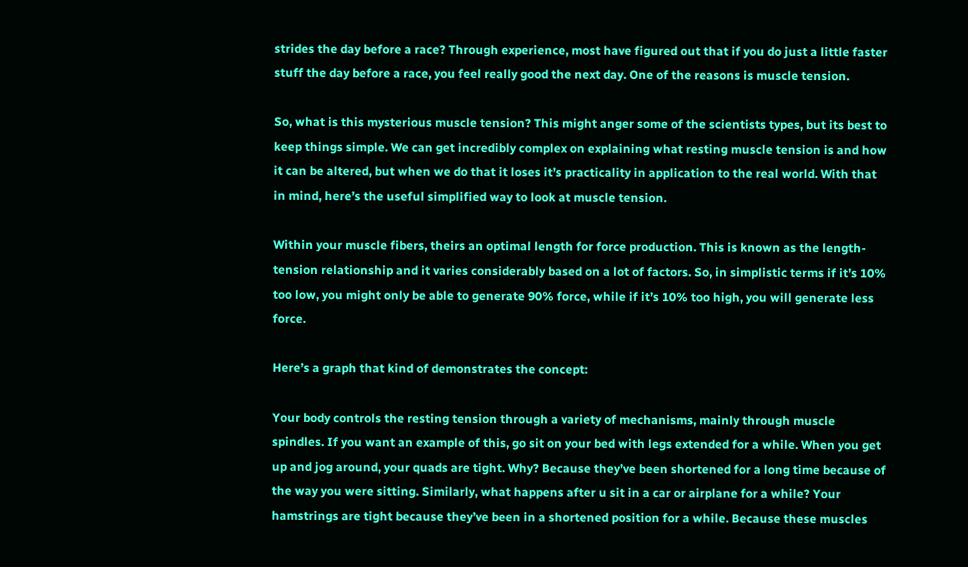strides the day before a race? Through experience, most have figured out that if you do just a little faster stuff the day before a race, you feel really good the next day. One of the reasons is muscle tension.

So, what is this mysterious muscle tension? This might anger some of the scientists types, but its best to keep things simple. We can get incredibly complex on explaining what resting muscle tension is and how it can be altered, but when we do that it loses it’s practicality in application to the real world. With that in mind, here’s the useful simplified way to look at muscle tension.

Within your muscle fibers, theirs an optimal length for force production. This is known as the length-tension relationship and it varies considerably based on a lot of factors. So, in simplistic terms if it’s 10% too low, you might only be able to generate 90% force, while if it’s 10% too high, you will generate less force.

Here’s a graph that kind of demonstrates the concept:

Your body controls the resting tension through a variety of mechanisms, mainly through muscle spindles. If you want an example of this, go sit on your bed with legs extended for a while. When you get up and jog around, your quads are tight. Why? Because they’ve been shortened for a long time because of the way you were sitting. Similarly, what happens after u sit in a car or airplane for a while? Your hamstrings are tight because they’ve been in a shortened position for a while. Because these muscles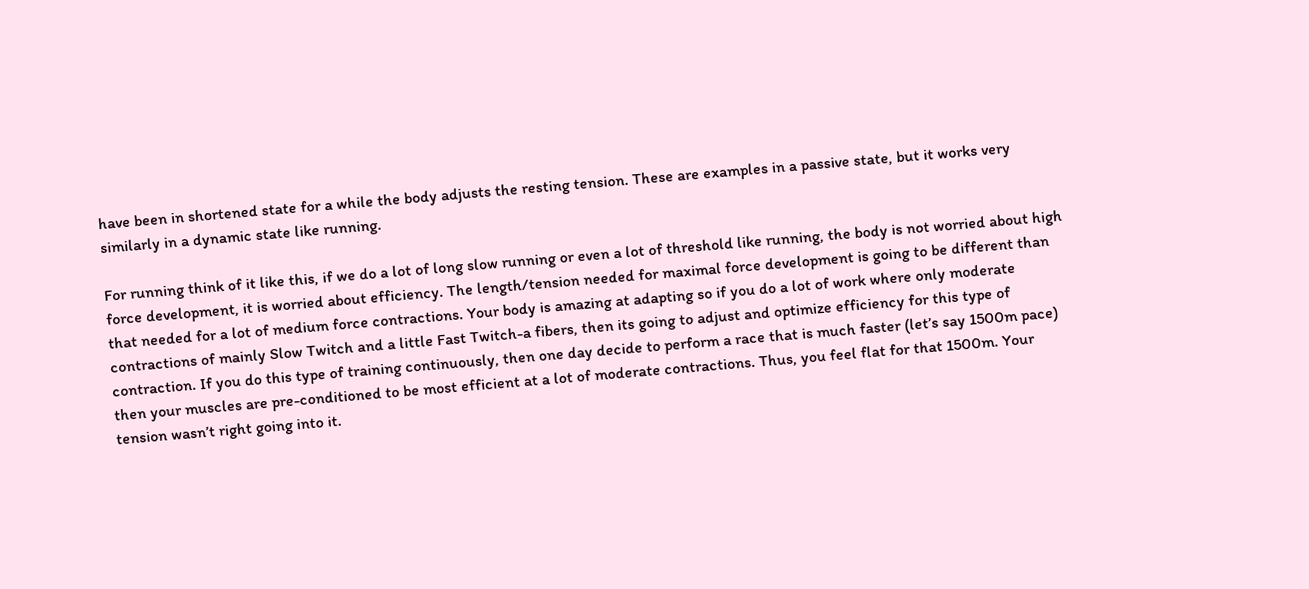have been in shortened state for a while the body adjusts the resting tension. These are examples in a passive state, but it works very similarly in a dynamic state like running.

For running think of it like this, if we do a lot of long slow running or even a lot of threshold like running, the body is not worried about high force development, it is worried about efficiency. The length/tension needed for maximal force development is going to be different than that needed for a lot of medium force contractions. Your body is amazing at adapting so if you do a lot of work where only moderate contractions of mainly Slow Twitch and a little Fast Twitch-a fibers, then its going to adjust and optimize efficiency for this type of contraction. If you do this type of training continuously, then one day decide to perform a race that is much faster (let’s say 1500m pace) then your muscles are pre-conditioned to be most efficient at a lot of moderate contractions. Thus, you feel flat for that 1500m. Your tension wasn’t right going into it.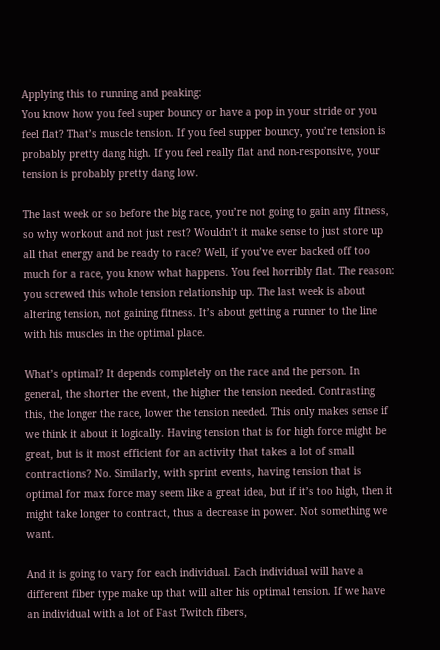Applying this to running and peaking:
You know how you feel super bouncy or have a pop in your stride or you feel flat? That’s muscle tension. If you feel supper bouncy, you’re tension is probably pretty dang high. If you feel really flat and non-responsive, your tension is probably pretty dang low.

The last week or so before the big race, you’re not going to gain any fitness, so why workout and not just rest? Wouldn’t it make sense to just store up all that energy and be ready to race? Well, if you’ve ever backed off too much for a race, you know what happens. You feel horribly flat. The reason: you screwed this whole tension relationship up. The last week is about altering tension, not gaining fitness. It’s about getting a runner to the line with his muscles in the optimal place.

What’s optimal? It depends completely on the race and the person. In general, the shorter the event, the higher the tension needed. Contrasting this, the longer the race, lower the tension needed. This only makes sense if we think it about it logically. Having tension that is for high force might be great, but is it most efficient for an activity that takes a lot of small contractions? No. Similarly, with sprint events, having tension that is optimal for max force may seem like a great idea, but if it’s too high, then it might take longer to contract, thus a decrease in power. Not something we want.

And it is going to vary for each individual. Each individual will have a different fiber type make up that will alter his optimal tension. If we have an individual with a lot of Fast Twitch fibers,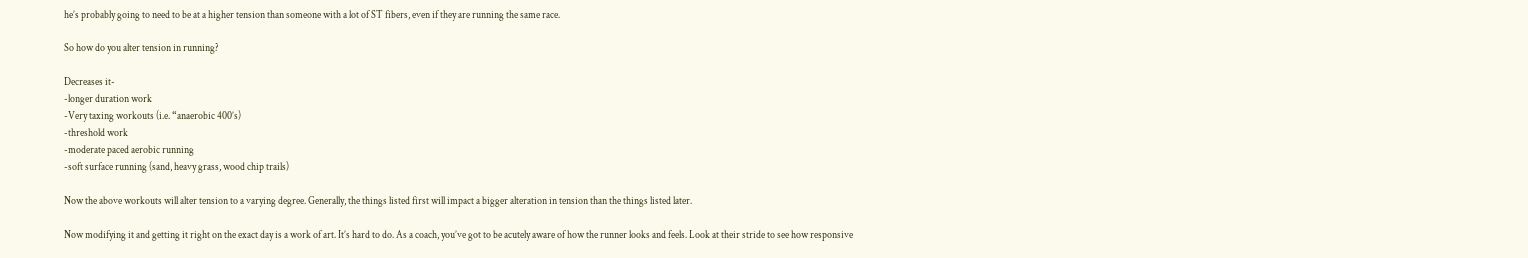he’s probably going to need to be at a higher tension than someone with a lot of ST fibers, even if they are running the same race.

So how do you alter tension in running?

Decreases it-
-longer duration work
-Very taxing workouts (i.e. “anaerobic 400’s)
-threshold work
-moderate paced aerobic running
-soft surface running (sand, heavy grass, wood chip trails)

Now the above workouts will alter tension to a varying degree. Generally, the things listed first will impact a bigger alteration in tension than the things listed later.

Now modifying it and getting it right on the exact day is a work of art. It’s hard to do. As a coach, you’ve got to be acutely aware of how the runner looks and feels. Look at their stride to see how responsive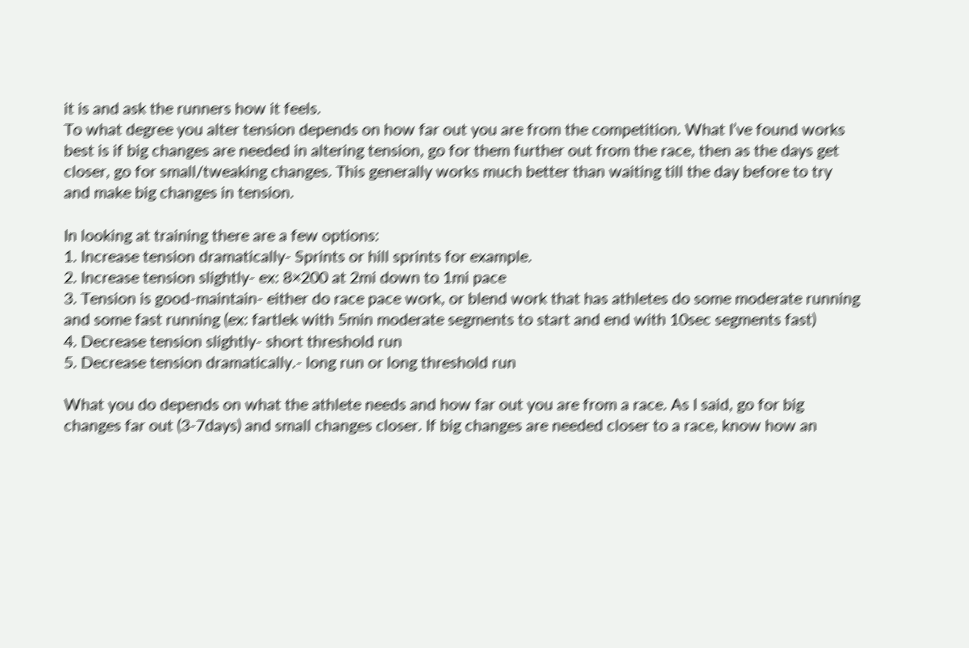it is and ask the runners how it feels.
To what degree you alter tension depends on how far out you are from the competition. What I’ve found works best is if big changes are needed in altering tension, go for them further out from the race, then as the days get closer, go for small/tweaking changes. This generally works much better than waiting till the day before to try and make big changes in tension.

In looking at training there are a few options:
1. Increase tension dramatically- Sprints or hill sprints for example.
2. Increase tension slightly- ex: 8×200 at 2mi down to 1mi pace
3. Tension is good-maintain- either do race pace work, or blend work that has athletes do some moderate running and some fast running (ex: fartlek with 5min moderate segments to start and end with 10sec segments fast)
4. Decrease tension slightly- short threshold run
5. Decrease tension dramatically.- long run or long threshold run

What you do depends on what the athlete needs and how far out you are from a race. As I said, go for big changes far out (3-7days) and small changes closer. If big changes are needed closer to a race, know how an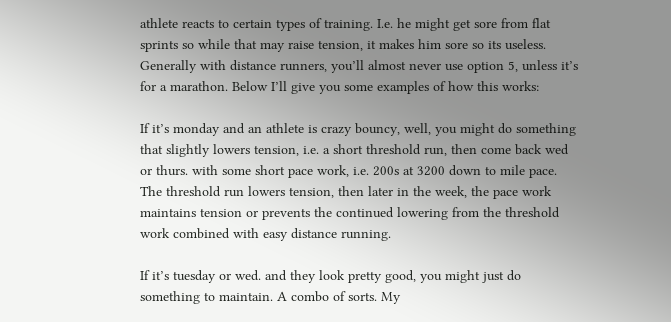athlete reacts to certain types of training. I.e. he might get sore from flat sprints so while that may raise tension, it makes him sore so its useless. Generally with distance runners, you’ll almost never use option 5, unless it’s for a marathon. Below I’ll give you some examples of how this works:

If it’s monday and an athlete is crazy bouncy, well, you might do something that slightly lowers tension, i.e. a short threshold run, then come back wed or thurs. with some short pace work, i.e. 200s at 3200 down to mile pace. The threshold run lowers tension, then later in the week, the pace work maintains tension or prevents the continued lowering from the threshold work combined with easy distance running.

If it’s tuesday or wed. and they look pretty good, you might just do something to maintain. A combo of sorts. My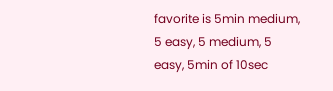favorite is 5min medium, 5 easy, 5 medium, 5 easy, 5min of 10sec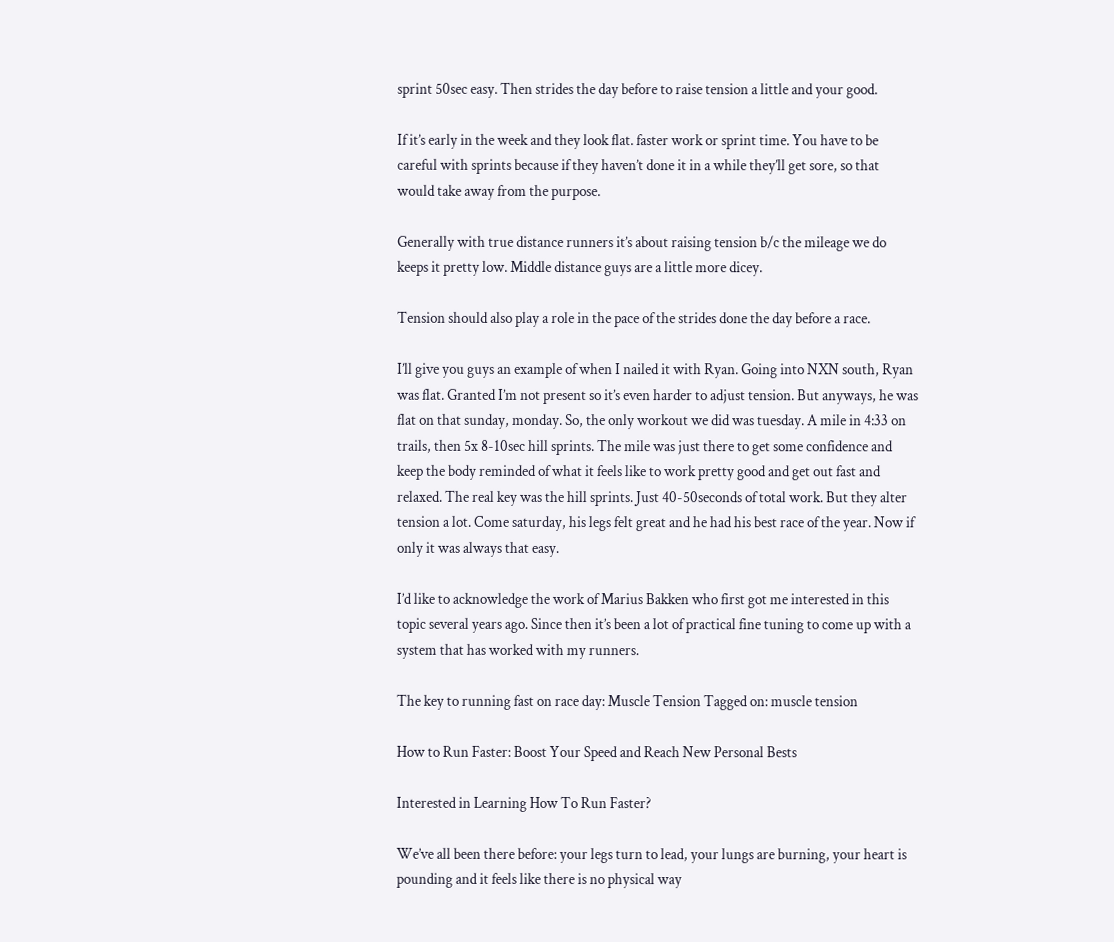sprint 50sec easy. Then strides the day before to raise tension a little and your good.

If it’s early in the week and they look flat. faster work or sprint time. You have to be careful with sprints because if they haven’t done it in a while they’ll get sore, so that would take away from the purpose.

Generally with true distance runners it’s about raising tension b/c the mileage we do keeps it pretty low. Middle distance guys are a little more dicey.

Tension should also play a role in the pace of the strides done the day before a race.

I’ll give you guys an example of when I nailed it with Ryan. Going into NXN south, Ryan was flat. Granted I’m not present so it’s even harder to adjust tension. But anyways, he was flat on that sunday, monday. So, the only workout we did was tuesday. A mile in 4:33 on trails, then 5x 8-10sec hill sprints. The mile was just there to get some confidence and keep the body reminded of what it feels like to work pretty good and get out fast and relaxed. The real key was the hill sprints. Just 40-50seconds of total work. But they alter tension a lot. Come saturday, his legs felt great and he had his best race of the year. Now if only it was always that easy.

I’d like to acknowledge the work of Marius Bakken who first got me interested in this topic several years ago. Since then it’s been a lot of practical fine tuning to come up with a system that has worked with my runners.

The key to running fast on race day: Muscle Tension Tagged on: muscle tension

How to Run Faster: Boost Your Speed and Reach New Personal Bests

Interested in Learning How To Run Faster?

We’ve all been there before: your legs turn to lead, your lungs are burning, your heart is pounding and it feels like there is no physical way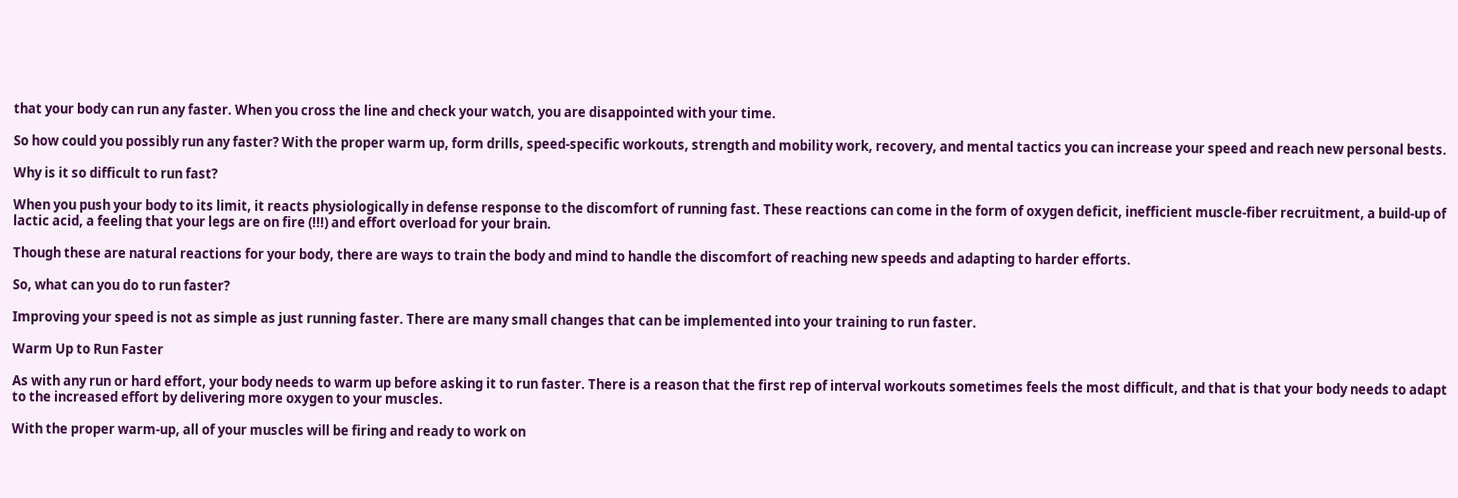that your body can run any faster. When you cross the line and check your watch, you are disappointed with your time.

So how could you possibly run any faster? With the proper warm up, form drills, speed-specific workouts, strength and mobility work, recovery, and mental tactics you can increase your speed and reach new personal bests.

Why is it so difficult to run fast?

When you push your body to its limit, it reacts physiologically in defense response to the discomfort of running fast. These reactions can come in the form of oxygen deficit, inefficient muscle-fiber recruitment, a build-up of lactic acid, a feeling that your legs are on fire (!!!) and effort overload for your brain.

Though these are natural reactions for your body, there are ways to train the body and mind to handle the discomfort of reaching new speeds and adapting to harder efforts.

So, what can you do to run faster?

Improving your speed is not as simple as just running faster. There are many small changes that can be implemented into your training to run faster.

Warm Up to Run Faster

As with any run or hard effort, your body needs to warm up before asking it to run faster. There is a reason that the first rep of interval workouts sometimes feels the most difficult, and that is that your body needs to adapt to the increased effort by delivering more oxygen to your muscles.

With the proper warm-up, all of your muscles will be firing and ready to work on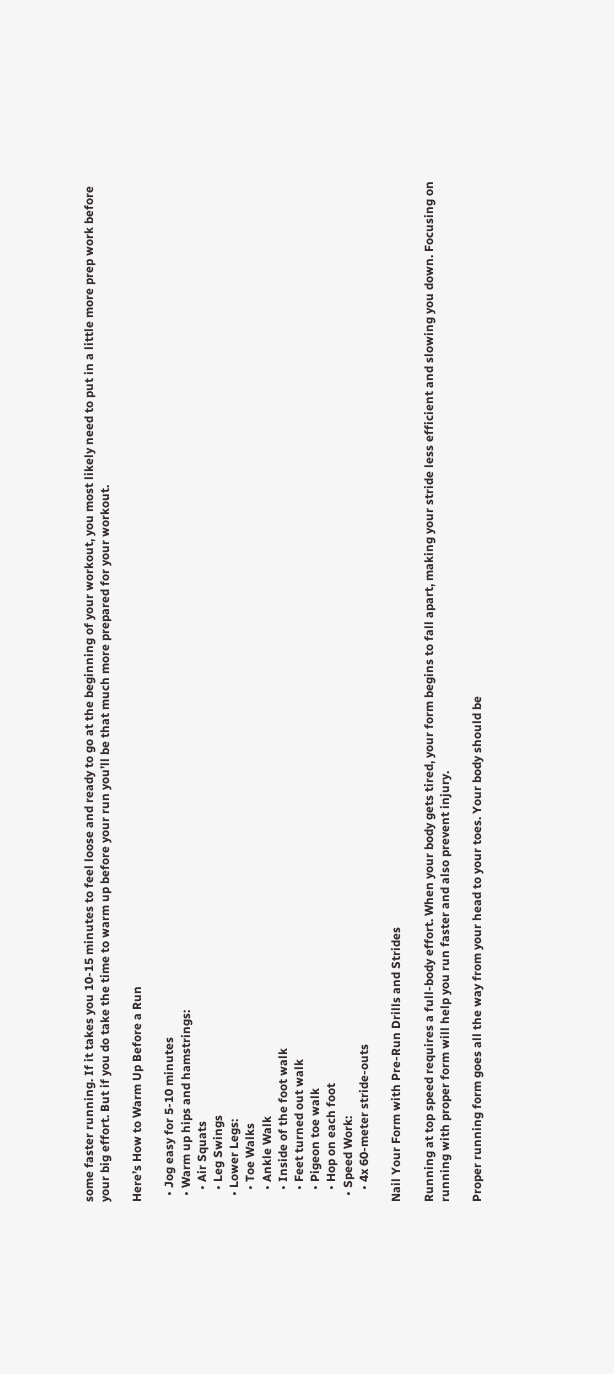some faster running. If it takes you 10-15 minutes to feel loose and ready to go at the beginning of your workout, you most likely need to put in a little more prep work before your big effort. But if you do take the time to warm up before your run you’ll be that much more prepared for your workout.

Here’s How to Warm Up Before a Run

  • Jog easy for 5-10 minutes
  • Warm up hips and hamstrings:
    • Air Squats
    • Leg Swings
  • Lower Legs:
    • Toe Walks
    • Ankle Walk
    • Inside of the foot walk
    • Feet turned out walk
    • Pigeon toe walk
    • Hop on each foot
  • Speed Work:
    • 4x 60-meter stride-outs

Nail Your Form with Pre-Run Drills and Strides

Running at top speed requires a full-body effort. When your body gets tired, your form begins to fall apart, making your stride less efficient and slowing you down. Focusing on running with proper form will help you run faster and also prevent injury.

Proper running form goes all the way from your head to your toes. Your body should be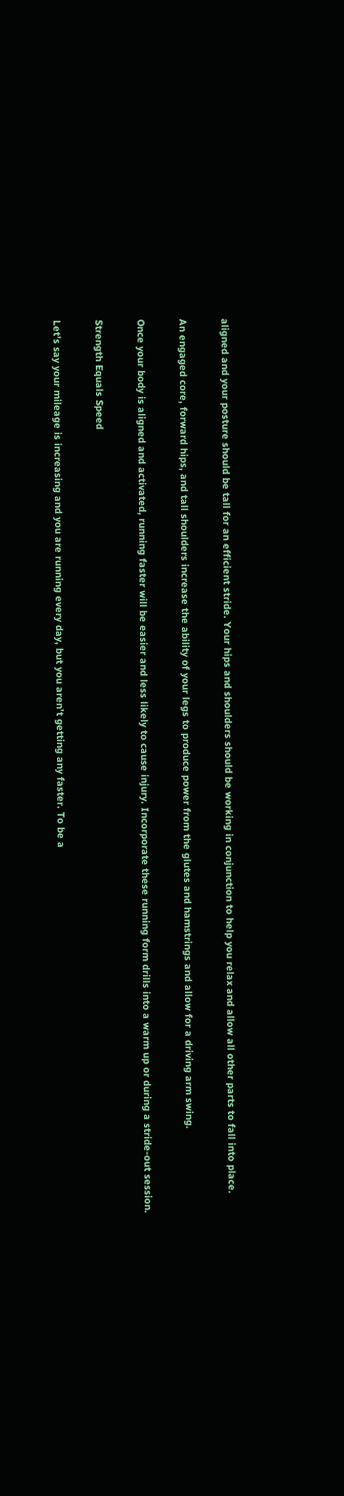aligned and your posture should be tall for an efficient stride. Your hips and shoulders should be working in conjunction to help you relax and allow all other parts to fall into place.

An engaged core, forward hips, and tall shoulders increase the ability of your legs to produce power from the glutes and hamstrings and allow for a driving arm swing.

Once your body is aligned and activated, running faster will be easier and less likely to cause injury. Incorporate these running form drills into a warm up or during a stride-out session.

Strength Equals Speed

Let’s say your mileage is increasing and you are running every day, but you aren’t getting any faster. To be a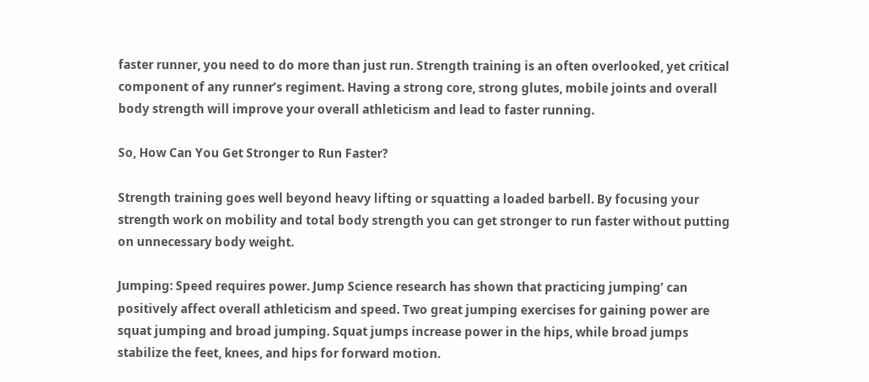faster runner, you need to do more than just run. Strength training is an often overlooked, yet critical component of any runner’s regiment. Having a strong core, strong glutes, mobile joints and overall body strength will improve your overall athleticism and lead to faster running.

So, How Can You Get Stronger to Run Faster?

Strength training goes well beyond heavy lifting or squatting a loaded barbell. By focusing your strength work on mobility and total body strength you can get stronger to run faster without putting on unnecessary body weight.

Jumping: Speed requires power. Jump Science research has shown that practicing jumping’ can positively affect overall athleticism and speed. Two great jumping exercises for gaining power are squat jumping and broad jumping. Squat jumps increase power in the hips, while broad jumps stabilize the feet, knees, and hips for forward motion.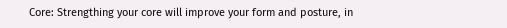Core: Strengthing your core will improve your form and posture, in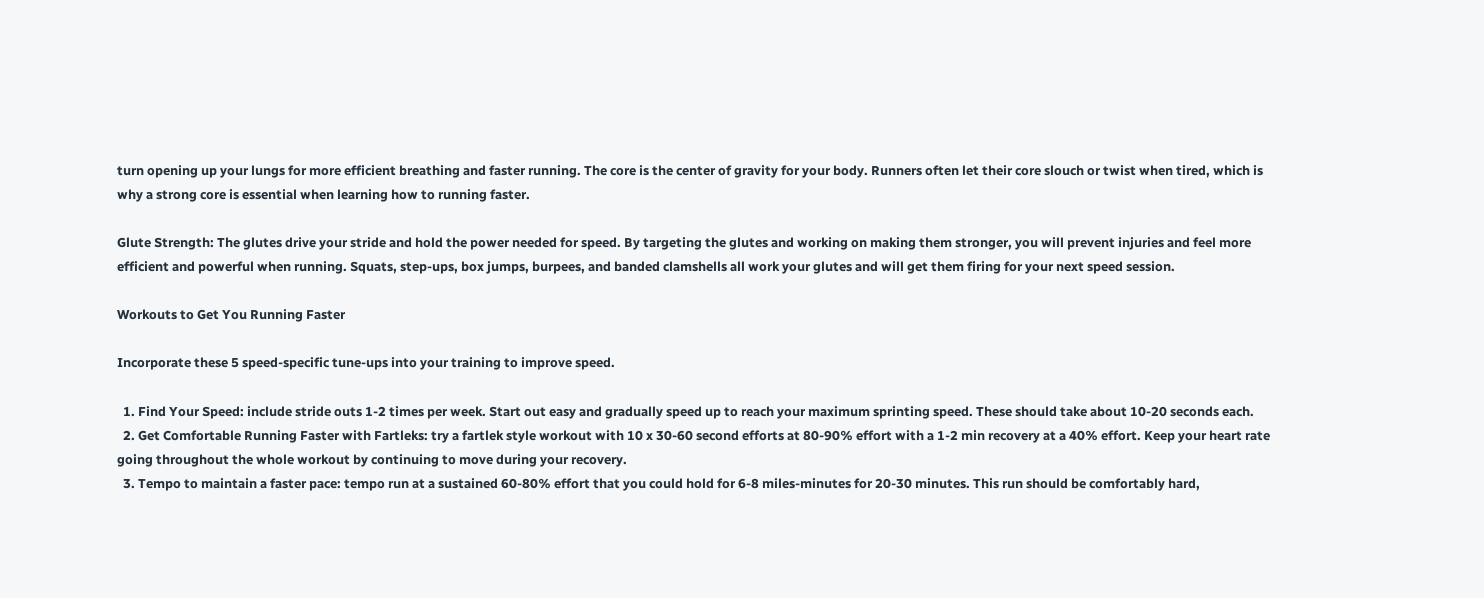turn opening up your lungs for more efficient breathing and faster running. The core is the center of gravity for your body. Runners often let their core slouch or twist when tired, which is why a strong core is essential when learning how to running faster.

Glute Strength: The glutes drive your stride and hold the power needed for speed. By targeting the glutes and working on making them stronger, you will prevent injuries and feel more efficient and powerful when running. Squats, step-ups, box jumps, burpees, and banded clamshells all work your glutes and will get them firing for your next speed session.

Workouts to Get You Running Faster

Incorporate these 5 speed-specific tune-ups into your training to improve speed.

  1. Find Your Speed: include stride outs 1-2 times per week. Start out easy and gradually speed up to reach your maximum sprinting speed. These should take about 10-20 seconds each.
  2. Get Comfortable Running Faster with Fartleks: try a fartlek style workout with 10 x 30-60 second efforts at 80-90% effort with a 1-2 min recovery at a 40% effort. Keep your heart rate going throughout the whole workout by continuing to move during your recovery.
  3. Tempo to maintain a faster pace: tempo run at a sustained 60-80% effort that you could hold for 6-8 miles-minutes for 20-30 minutes. This run should be comfortably hard,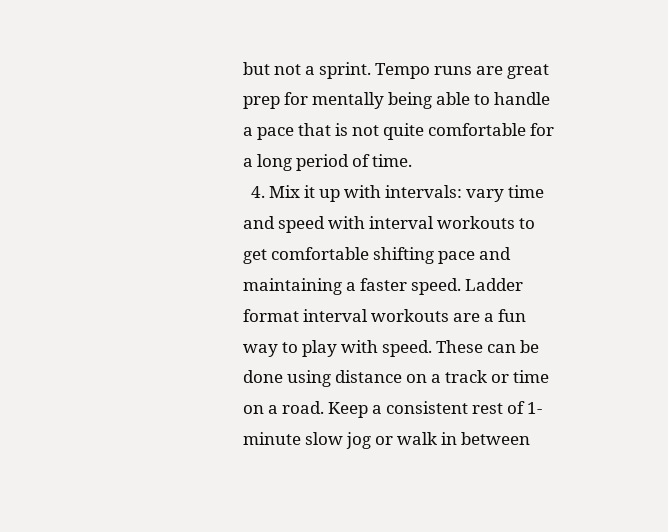but not a sprint. Tempo runs are great prep for mentally being able to handle a pace that is not quite comfortable for a long period of time.
  4. Mix it up with intervals: vary time and speed with interval workouts to get comfortable shifting pace and maintaining a faster speed. Ladder format interval workouts are a fun way to play with speed. These can be done using distance on a track or time on a road. Keep a consistent rest of 1-minute slow jog or walk in between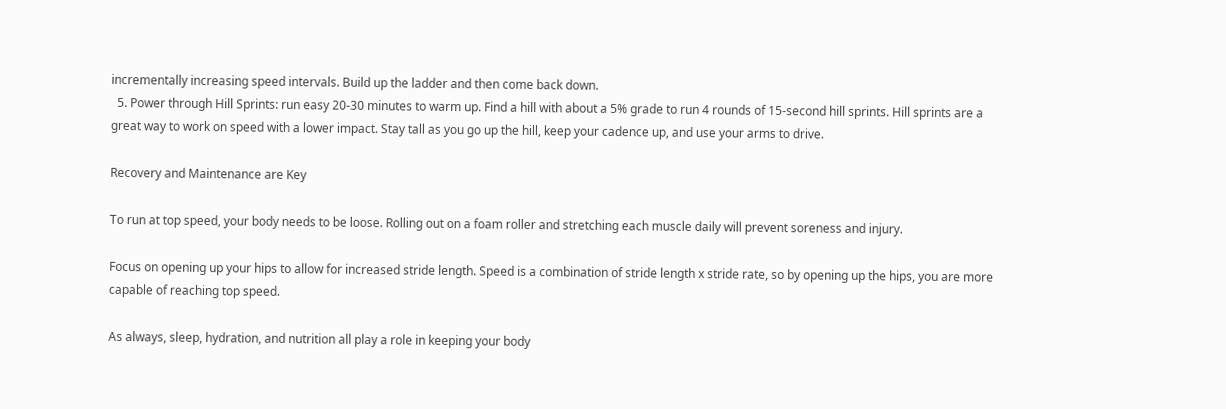incrementally increasing speed intervals. Build up the ladder and then come back down.
  5. Power through Hill Sprints: run easy 20-30 minutes to warm up. Find a hill with about a 5% grade to run 4 rounds of 15-second hill sprints. Hill sprints are a great way to work on speed with a lower impact. Stay tall as you go up the hill, keep your cadence up, and use your arms to drive.

Recovery and Maintenance are Key

To run at top speed, your body needs to be loose. Rolling out on a foam roller and stretching each muscle daily will prevent soreness and injury.

Focus on opening up your hips to allow for increased stride length. Speed is a combination of stride length x stride rate, so by opening up the hips, you are more capable of reaching top speed.

As always, sleep, hydration, and nutrition all play a role in keeping your body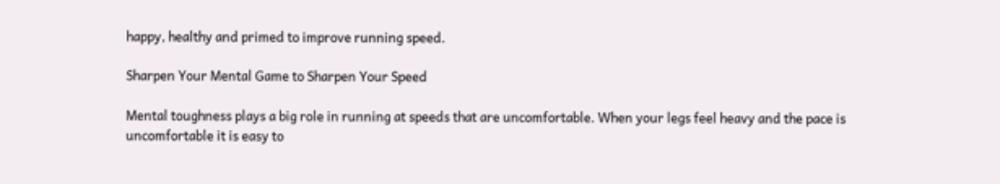happy, healthy and primed to improve running speed.

Sharpen Your Mental Game to Sharpen Your Speed

Mental toughness plays a big role in running at speeds that are uncomfortable. When your legs feel heavy and the pace is uncomfortable it is easy to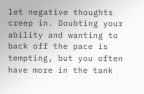let negative thoughts creep in. Doubting your ability and wanting to back off the pace is tempting, but you often have more in the tank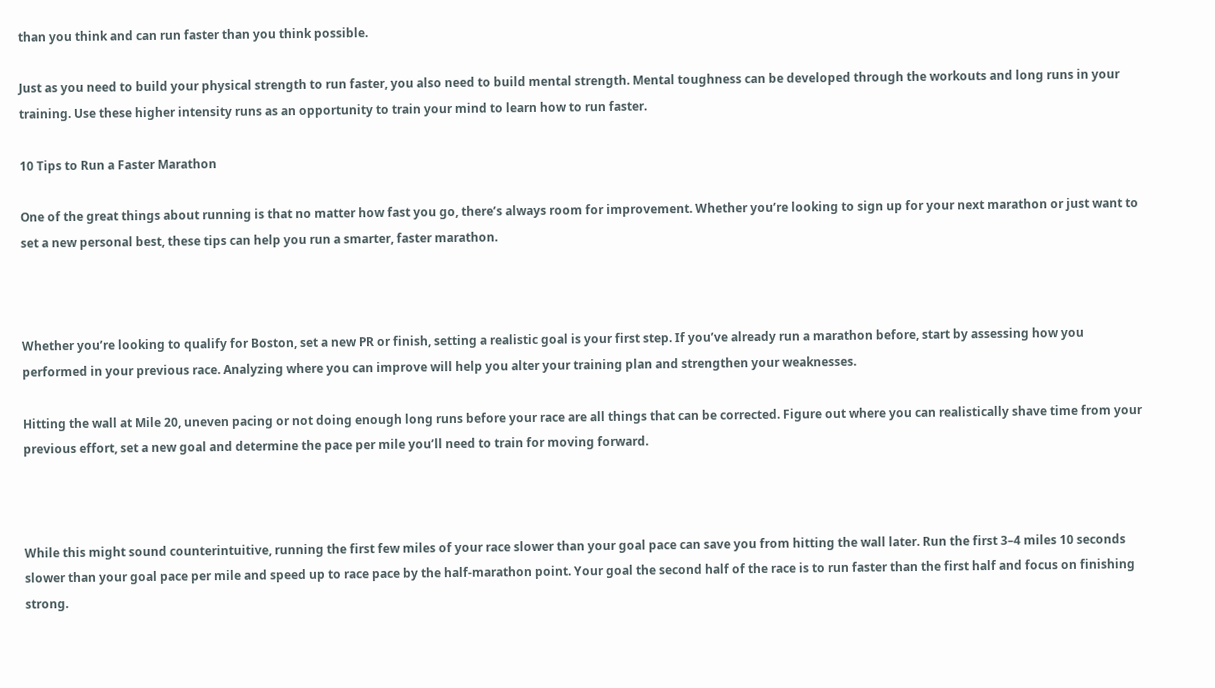than you think and can run faster than you think possible.

Just as you need to build your physical strength to run faster, you also need to build mental strength. Mental toughness can be developed through the workouts and long runs in your training. Use these higher intensity runs as an opportunity to train your mind to learn how to run faster.

10 Tips to Run a Faster Marathon

One of the great things about running is that no matter how fast you go, there’s always room for improvement. Whether you’re looking to sign up for your next marathon or just want to set a new personal best, these tips can help you run a smarter, faster marathon.



Whether you’re looking to qualify for Boston, set a new PR or finish, setting a realistic goal is your first step. If you’ve already run a marathon before, start by assessing how you performed in your previous race. Analyzing where you can improve will help you alter your training plan and strengthen your weaknesses.

Hitting the wall at Mile 20, uneven pacing or not doing enough long runs before your race are all things that can be corrected. Figure out where you can realistically shave time from your previous effort, set a new goal and determine the pace per mile you’ll need to train for moving forward.



While this might sound counterintuitive, running the first few miles of your race slower than your goal pace can save you from hitting the wall later. Run the first 3–4 miles 10 seconds slower than your goal pace per mile and speed up to race pace by the half-marathon point. Your goal the second half of the race is to run faster than the first half and focus on finishing strong.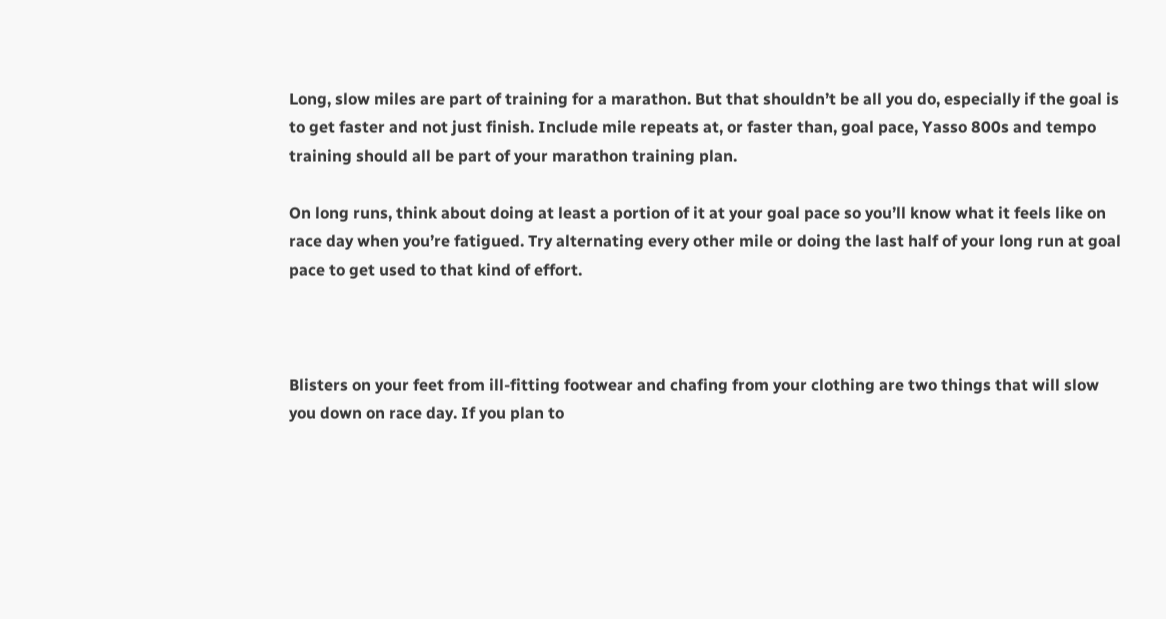Long, slow miles are part of training for a marathon. But that shouldn’t be all you do, especially if the goal is to get faster and not just finish. Include mile repeats at, or faster than, goal pace, Yasso 800s and tempo training should all be part of your marathon training plan.

On long runs, think about doing at least a portion of it at your goal pace so you’ll know what it feels like on race day when you’re fatigued. Try alternating every other mile or doing the last half of your long run at goal pace to get used to that kind of effort.



Blisters on your feet from ill-fitting footwear and chafing from your clothing are two things that will slow you down on race day. If you plan to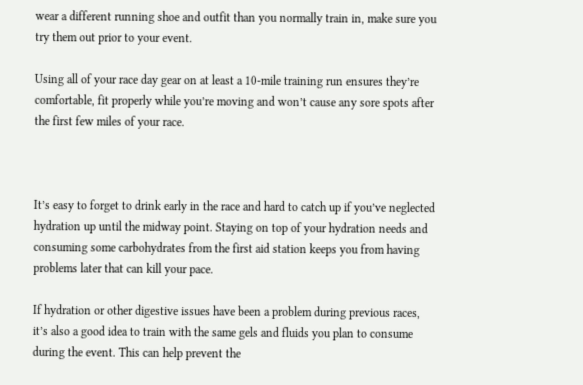wear a different running shoe and outfit than you normally train in, make sure you try them out prior to your event.

Using all of your race day gear on at least a 10-mile training run ensures they’re comfortable, fit properly while you’re moving and won’t cause any sore spots after the first few miles of your race.



It’s easy to forget to drink early in the race and hard to catch up if you’ve neglected hydration up until the midway point. Staying on top of your hydration needs and consuming some carbohydrates from the first aid station keeps you from having problems later that can kill your pace.

If hydration or other digestive issues have been a problem during previous races, it’s also a good idea to train with the same gels and fluids you plan to consume during the event. This can help prevent the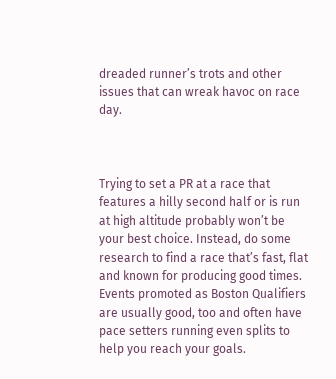dreaded runner’s trots and other issues that can wreak havoc on race day.



Trying to set a PR at a race that features a hilly second half or is run at high altitude probably won’t be your best choice. Instead, do some research to find a race that’s fast, flat and known for producing good times. Events promoted as Boston Qualifiers are usually good, too and often have pace setters running even splits to help you reach your goals.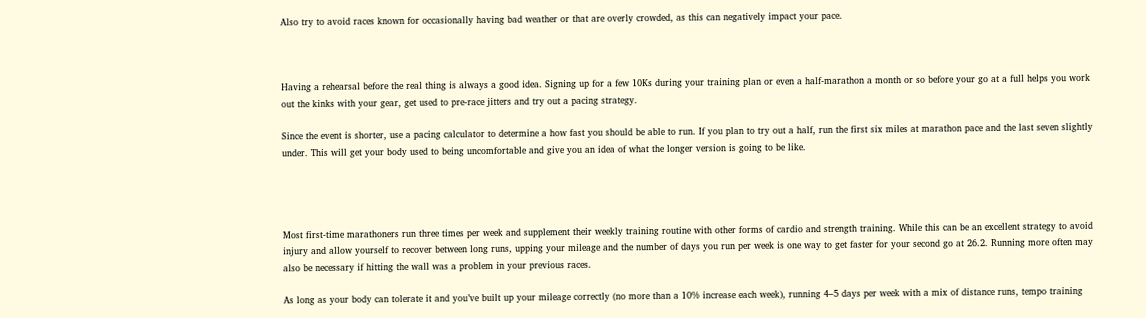Also try to avoid races known for occasionally having bad weather or that are overly crowded, as this can negatively impact your pace.



Having a rehearsal before the real thing is always a good idea. Signing up for a few 10Ks during your training plan or even a half-marathon a month or so before your go at a full helps you work out the kinks with your gear, get used to pre-race jitters and try out a pacing strategy.

Since the event is shorter, use a pacing calculator to determine a how fast you should be able to run. If you plan to try out a half, run the first six miles at marathon pace and the last seven slightly under. This will get your body used to being uncomfortable and give you an idea of what the longer version is going to be like.




Most first-time marathoners run three times per week and supplement their weekly training routine with other forms of cardio and strength training. While this can be an excellent strategy to avoid injury and allow yourself to recover between long runs, upping your mileage and the number of days you run per week is one way to get faster for your second go at 26.2. Running more often may also be necessary if hitting the wall was a problem in your previous races.

As long as your body can tolerate it and you’ve built up your mileage correctly (no more than a 10% increase each week), running 4–5 days per week with a mix of distance runs, tempo training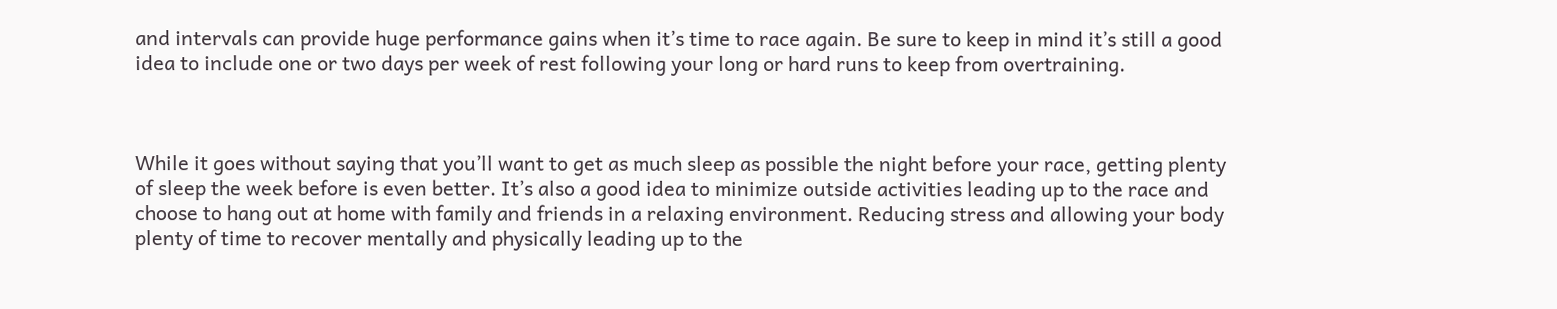and intervals can provide huge performance gains when it’s time to race again. Be sure to keep in mind it’s still a good idea to include one or two days per week of rest following your long or hard runs to keep from overtraining.



While it goes without saying that you’ll want to get as much sleep as possible the night before your race, getting plenty of sleep the week before is even better. It’s also a good idea to minimize outside activities leading up to the race and choose to hang out at home with family and friends in a relaxing environment. Reducing stress and allowing your body plenty of time to recover mentally and physically leading up to the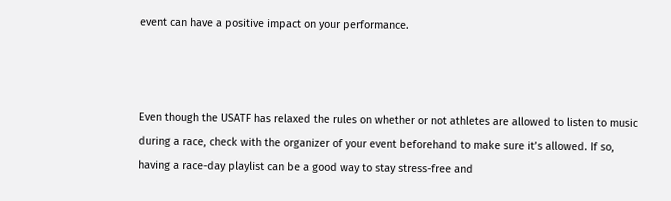event can have a positive impact on your performance.



Even though the USATF has relaxed the rules on whether or not athletes are allowed to listen to music during a race, check with the organizer of your event beforehand to make sure it’s allowed. If so, having a race-day playlist can be a good way to stay stress-free and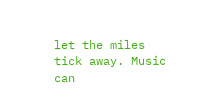let the miles tick away. Music can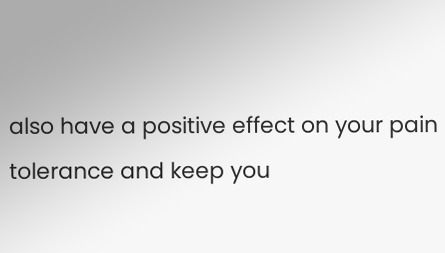also have a positive effect on your pain tolerance and keep you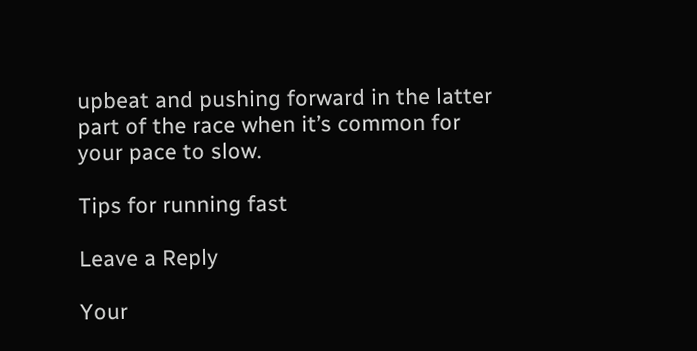upbeat and pushing forward in the latter part of the race when it’s common for your pace to slow.

Tips for running fast

Leave a Reply

Your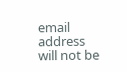email address will not be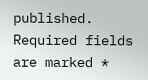published. Required fields are marked *